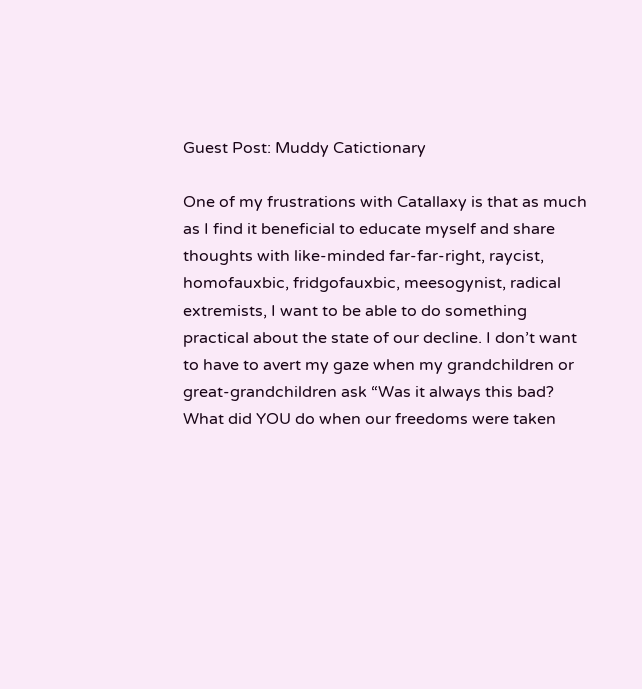Guest Post: Muddy Catictionary

One of my frustrations with Catallaxy is that as much as I find it beneficial to educate myself and share thoughts with like-minded far-far-right, raycist, homofauxbic, fridgofauxbic, meesogynist, radical extremists, I want to be able to do something practical about the state of our decline. I don’t want to have to avert my gaze when my grandchildren or great-grandchildren ask “Was it always this bad? What did YOU do when our freedoms were taken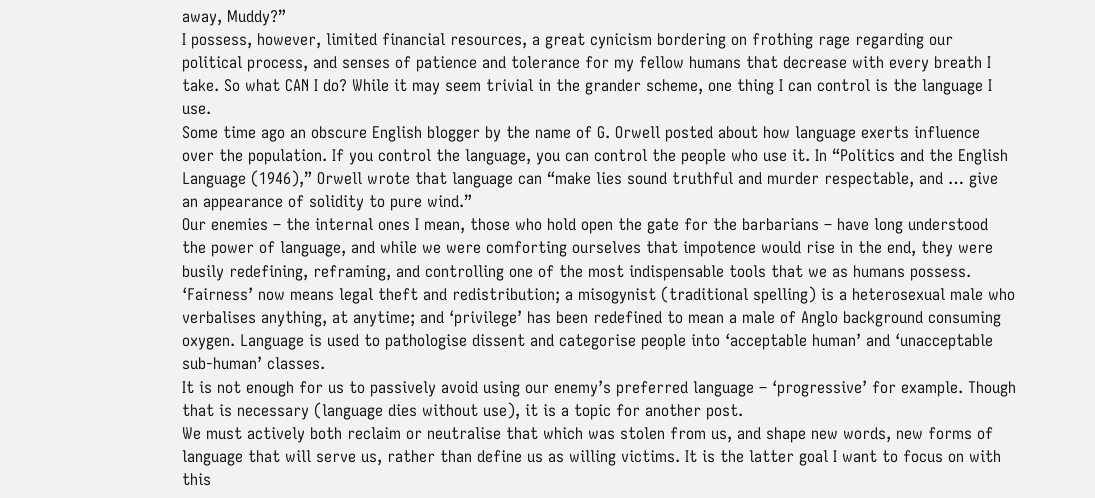away, Muddy?”
I possess, however, limited financial resources, a great cynicism bordering on frothing rage regarding our political process, and senses of patience and tolerance for my fellow humans that decrease with every breath I take. So what CAN I do? While it may seem trivial in the grander scheme, one thing I can control is the language I use.
Some time ago an obscure English blogger by the name of G. Orwell posted about how language exerts influence over the population. If you control the language, you can control the people who use it. In “Politics and the English Language (1946),” Orwell wrote that language can “make lies sound truthful and murder respectable, and … give an appearance of solidity to pure wind.”
Our enemies – the internal ones I mean, those who hold open the gate for the barbarians – have long understood the power of language, and while we were comforting ourselves that impotence would rise in the end, they were busily redefining, reframing, and controlling one of the most indispensable tools that we as humans possess.
‘Fairness’ now means legal theft and redistribution; a misogynist (traditional spelling) is a heterosexual male who verbalises anything, at anytime; and ‘privilege’ has been redefined to mean a male of Anglo background consuming oxygen. Language is used to pathologise dissent and categorise people into ‘acceptable human’ and ‘unacceptable sub-human’ classes.
It is not enough for us to passively avoid using our enemy’s preferred language – ‘progressive’ for example. Though that is necessary (language dies without use), it is a topic for another post.
We must actively both reclaim or neutralise that which was stolen from us, and shape new words, new forms of language that will serve us, rather than define us as willing victims. It is the latter goal I want to focus on with this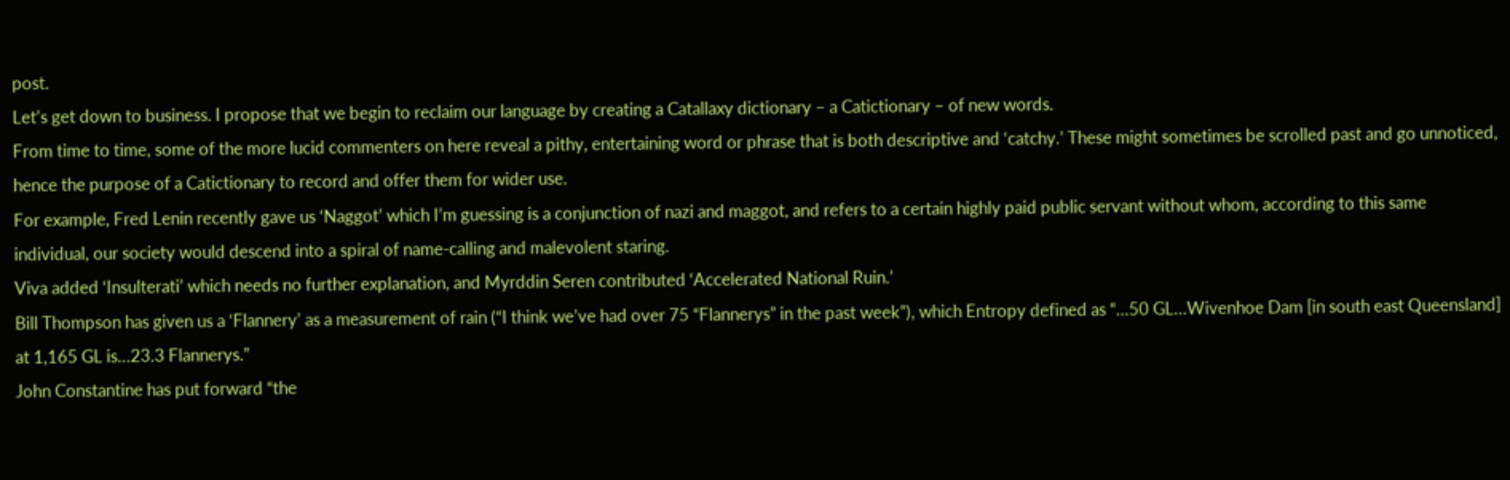post.
Let’s get down to business. I propose that we begin to reclaim our language by creating a Catallaxy dictionary – a Catictionary – of new words.
From time to time, some of the more lucid commenters on here reveal a pithy, entertaining word or phrase that is both descriptive and ‘catchy.’ These might sometimes be scrolled past and go unnoticed, hence the purpose of a Catictionary to record and offer them for wider use.
For example, Fred Lenin recently gave us ‘Naggot’ which I’m guessing is a conjunction of nazi and maggot, and refers to a certain highly paid public servant without whom, according to this same individual, our society would descend into a spiral of name-calling and malevolent staring.
Viva added ‘Insulterati’ which needs no further explanation, and Myrddin Seren contributed ‘Accelerated National Ruin.’
Bill Thompson has given us a ‘Flannery’ as a measurement of rain (“I think we’ve had over 75 “Flannerys” in the past week”), which Entropy defined as “…50 GL…Wivenhoe Dam [in south east Queensland] at 1,165 GL is…23.3 Flannerys.”
John Constantine has put forward “the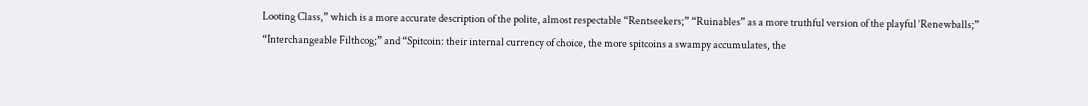Looting Class,” which is a more accurate description of the polite, almost respectable “Rentseekers;” “Ruinables” as a more truthful version of the playful ‘Renewballs;” “Interchangeable Filthcog;” and “Spitcoin: their internal currency of choice, the more spitcoins a swampy accumulates, the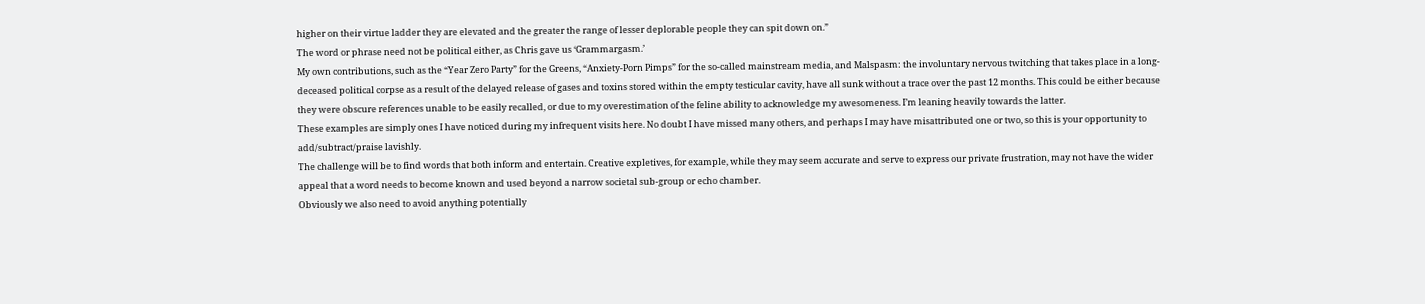higher on their virtue ladder they are elevated and the greater the range of lesser deplorable people they can spit down on.”
The word or phrase need not be political either, as Chris gave us ‘Grammargasm.’
My own contributions, such as the “Year Zero Party” for the Greens, “Anxiety-Porn Pimps” for the so-called mainstream media, and Malspasm: the involuntary nervous twitching that takes place in a long-deceased political corpse as a result of the delayed release of gases and toxins stored within the empty testicular cavity, have all sunk without a trace over the past 12 months. This could be either because they were obscure references unable to be easily recalled, or due to my overestimation of the feline ability to acknowledge my awesomeness. I’m leaning heavily towards the latter.
These examples are simply ones I have noticed during my infrequent visits here. No doubt I have missed many others, and perhaps I may have misattributed one or two, so this is your opportunity to add/subtract/praise lavishly.
The challenge will be to find words that both inform and entertain. Creative expletives, for example, while they may seem accurate and serve to express our private frustration, may not have the wider appeal that a word needs to become known and used beyond a narrow societal sub-group or echo chamber.
Obviously we also need to avoid anything potentially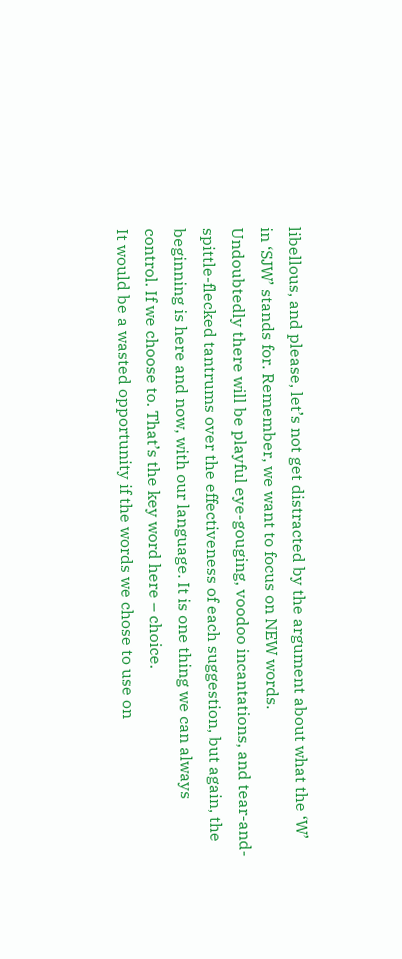libellous, and please, let’s not get distracted by the argument about what the ‘W’ in ‘SJW’ stands for. Remember, we want to focus on NEW words.
Undoubtedly there will be playful eye-gouging, voodoo incantations, and tear-and-spittle-flecked tantrums over the effectiveness of each suggestion, but again, the beginning is here and now, with our language. It is one thing we can always control. If we choose to. That’s the key word here – choice.
It would be a wasted opportunity if the words we chose to use on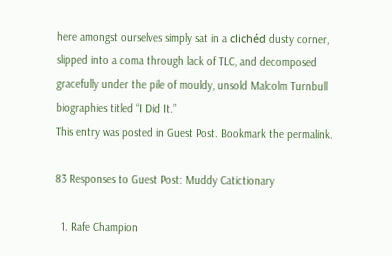here amongst ourselves simply sat in a clichéd dusty corner, slipped into a coma through lack of TLC, and decomposed gracefully under the pile of mouldy, unsold Malcolm Turnbull biographies titled “I Did It.”
This entry was posted in Guest Post. Bookmark the permalink.

83 Responses to Guest Post: Muddy Catictionary

  1. Rafe Champion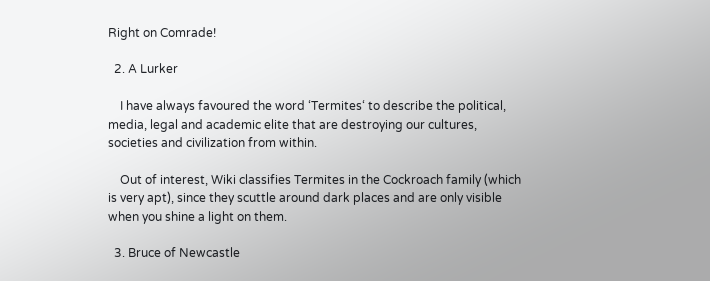Right on Comrade!

  2. A Lurker

    I have always favoured the word ‘Termites‘ to describe the political, media, legal and academic elite that are destroying our cultures, societies and civilization from within.

    Out of interest, Wiki classifies Termites in the Cockroach family (which is very apt), since they scuttle around dark places and are only visible when you shine a light on them.

  3. Bruce of Newcastle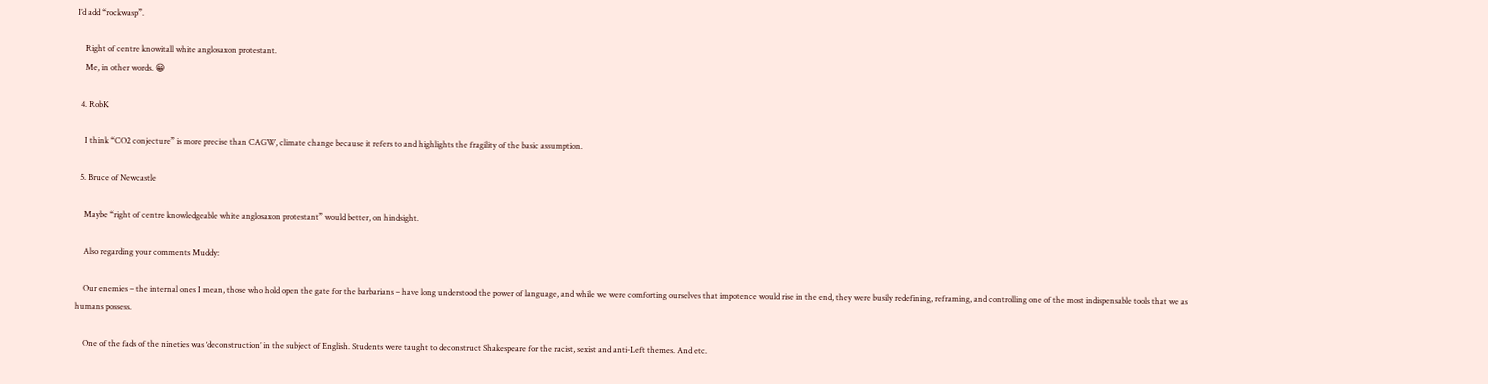I’d add “rockwasp”.

    Right of centre knowitall white anglosaxon protestant.
    Me, in other words. 😀

  4. RobK

    I think “CO2 conjecture” is more precise than CAGW, climate change because it refers to and highlights the fragility of the basic assumption.

  5. Bruce of Newcastle

    Maybe “right of centre knowledgeable white anglosaxon protestant” would better, on hindsight.

    Also regarding your comments Muddy:

    Our enemies – the internal ones I mean, those who hold open the gate for the barbarians – have long understood the power of language, and while we were comforting ourselves that impotence would rise in the end, they were busily redefining, reframing, and controlling one of the most indispensable tools that we as humans possess.

    One of the fads of the nineties was ‘deconstruction’ in the subject of English. Students were taught to deconstruct Shakespeare for the racist, sexist and anti-Left themes. And etc.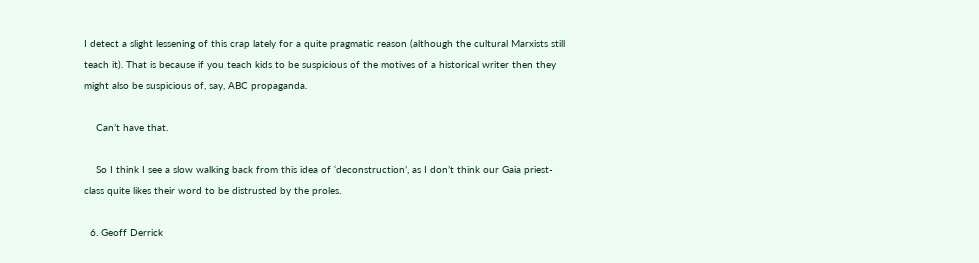I detect a slight lessening of this crap lately for a quite pragmatic reason (although the cultural Marxists still teach it). That is because if you teach kids to be suspicious of the motives of a historical writer then they might also be suspicious of, say, ABC propaganda.

    Can’t have that.

    So I think I see a slow walking back from this idea of ‘deconstruction’, as I don’t think our Gaia priest-class quite likes their word to be distrusted by the proles.

  6. Geoff Derrick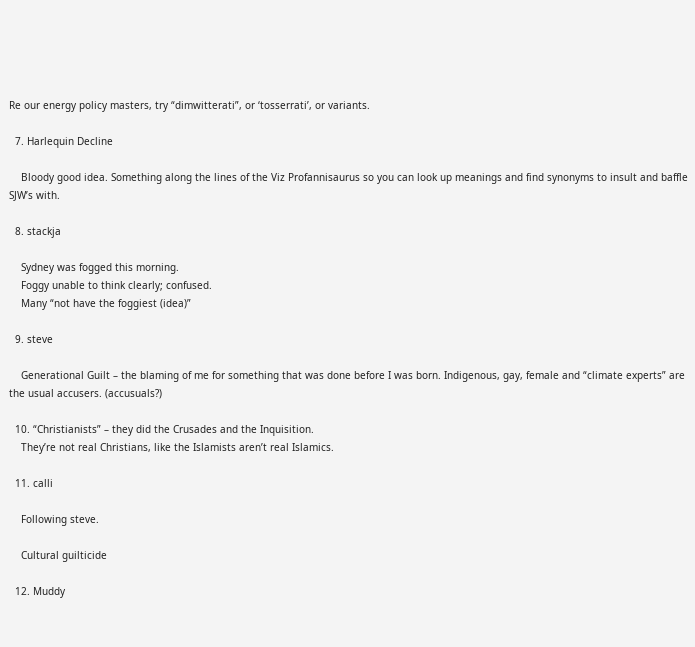Re our energy policy masters, try “dimwitterati”, or ‘tosserrati’, or variants.

  7. Harlequin Decline

    Bloody good idea. Something along the lines of the Viz Profannisaurus so you can look up meanings and find synonyms to insult and baffle SJW’s with.

  8. stackja

    Sydney was fogged this morning.
    Foggy unable to think clearly; confused.
    Many “not have the foggiest (idea)”

  9. steve

    Generational Guilt – the blaming of me for something that was done before I was born. Indigenous, gay, female and “climate experts” are the usual accusers. (accusuals?)

  10. “Christianists” – they did the Crusades and the Inquisition.
    They’re not real Christians, like the Islamists aren’t real Islamics.

  11. calli

    Following steve.

    Cultural guilticide

  12. Muddy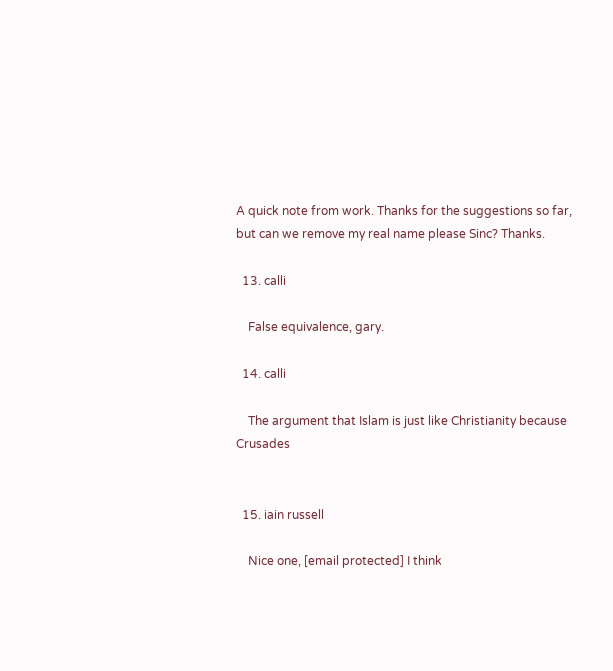A quick note from work. Thanks for the suggestions so far, but can we remove my real name please Sinc? Thanks.

  13. calli

    False equivalence, gary.

  14. calli

    The argument that Islam is just like Christianity because Crusades


  15. iain russell

    Nice one, [email protected] I think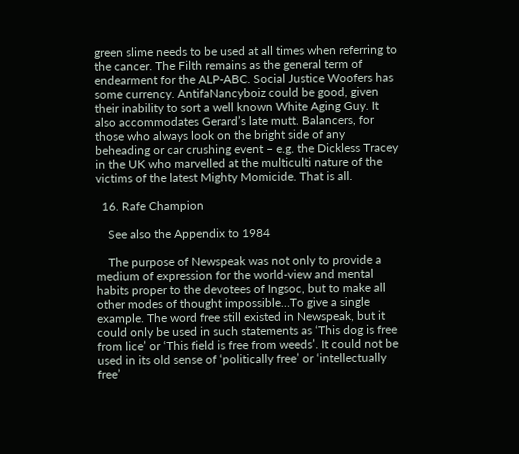green slime needs to be used at all times when referring to the cancer. The Filth remains as the general term of endearment for the ALP-ABC. Social Justice Woofers has some currency. AntifaNancyboiz could be good, given their inability to sort a well known White Aging Guy. It also accommodates Gerard’s late mutt. Balancers, for those who always look on the bright side of any beheading or car crushing event – e.g. the Dickless Tracey in the UK who marvelled at the multiculti nature of the victims of the latest Mighty Momicide. That is all.

  16. Rafe Champion

    See also the Appendix to 1984

    The purpose of Newspeak was not only to provide a medium of expression for the world-view and mental habits proper to the devotees of Ingsoc, but to make all other modes of thought impossible…To give a single example. The word free still existed in Newspeak, but it could only be used in such statements as ‘This dog is free from lice’ or ‘This field is free from weeds’. It could not be used in its old sense of ‘politically free’ or ‘intellectually free’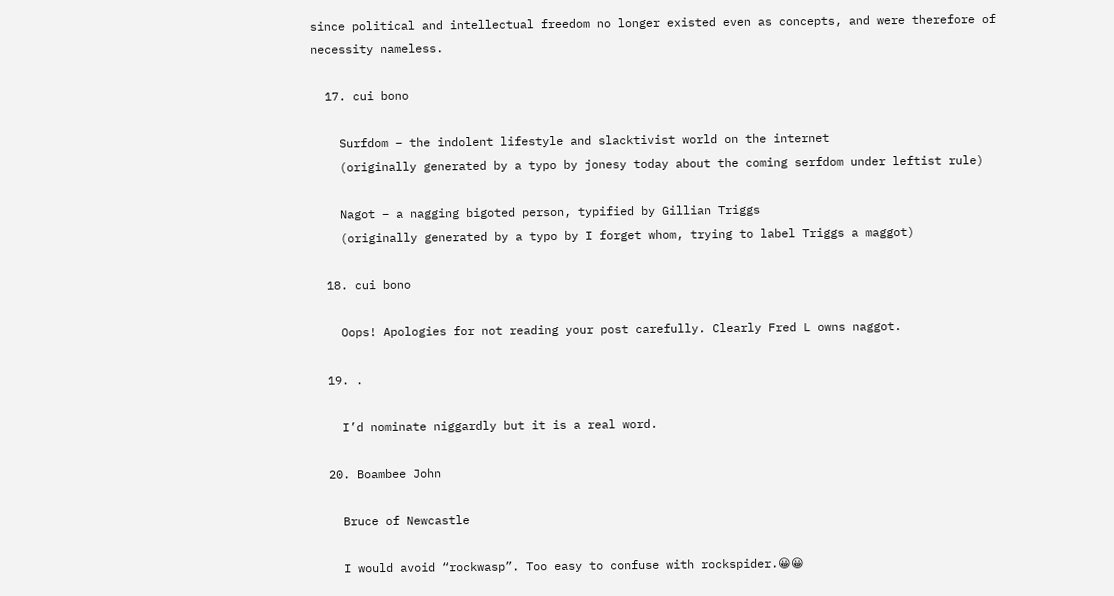since political and intellectual freedom no longer existed even as concepts, and were therefore of necessity nameless.

  17. cui bono

    Surfdom – the indolent lifestyle and slacktivist world on the internet
    (originally generated by a typo by jonesy today about the coming serfdom under leftist rule)

    Nagot – a nagging bigoted person, typified by Gillian Triggs
    (originally generated by a typo by I forget whom, trying to label Triggs a maggot)

  18. cui bono

    Oops! Apologies for not reading your post carefully. Clearly Fred L owns naggot.

  19. .

    I’d nominate niggardly but it is a real word.

  20. Boambee John

    Bruce of Newcastle

    I would avoid “rockwasp”. Too easy to confuse with rockspider.😀😀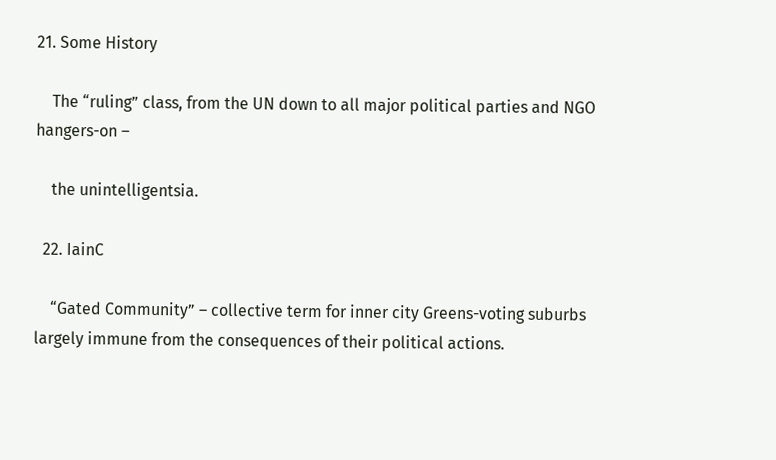21. Some History

    The “ruling” class, from the UN down to all major political parties and NGO hangers-on –

    the unintelligentsia.

  22. IainC

    “Gated Community” – collective term for inner city Greens-voting suburbs largely immune from the consequences of their political actions.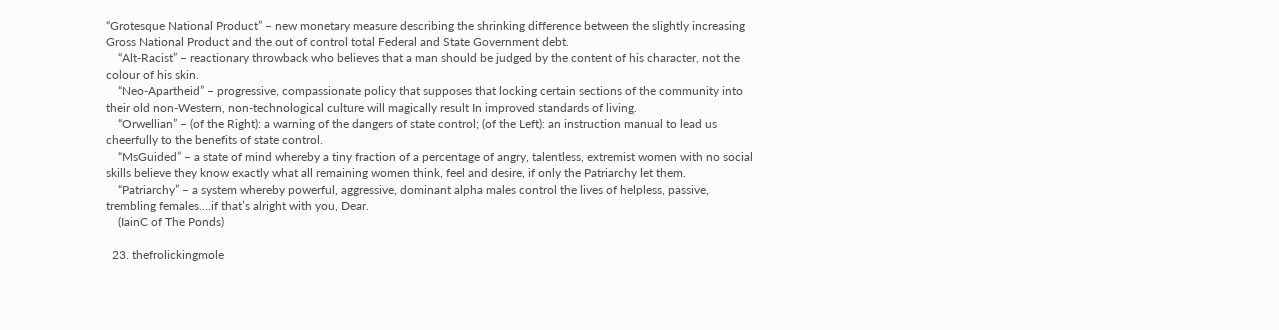“Grotesque National Product” – new monetary measure describing the shrinking difference between the slightly increasing Gross National Product and the out of control total Federal and State Government debt.
    “Alt-Racist” – reactionary throwback who believes that a man should be judged by the content of his character, not the colour of his skin.
    “Neo-Apartheid” – progressive, compassionate policy that supposes that locking certain sections of the community into their old non-Western, non-technological culture will magically result In improved standards of living.
    “Orwellian” – (of the Right): a warning of the dangers of state control; (of the Left): an instruction manual to lead us cheerfully to the benefits of state control.
    “MsGuided” – a state of mind whereby a tiny fraction of a percentage of angry, talentless, extremist women with no social skills believe they know exactly what all remaining women think, feel and desire, if only the Patriarchy let them.
    “Patriarchy” – a system whereby powerful, aggressive, dominant alpha males control the lives of helpless, passive, trembling females….if that’s alright with you, Dear.
    (IainC of The Ponds)

  23. thefrolickingmole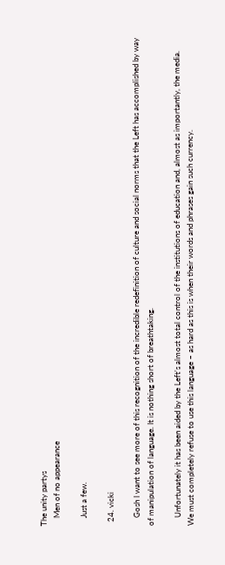The unity partys
    Men of no appearance

    Just a few.

  24. vicki

    Gosh I want to see more of this recognition of the incredible redefinition of culture and social norms that the Left has accomplished by way of manipulation of language. It is nothing short of breathtaking.

    Unfortunately it has been aided by the Left’s almost total control of the institutions of education and, almost as importantly, the media. We must completely refuse to use this language – as hard as this is when their words and phrases gain such currency.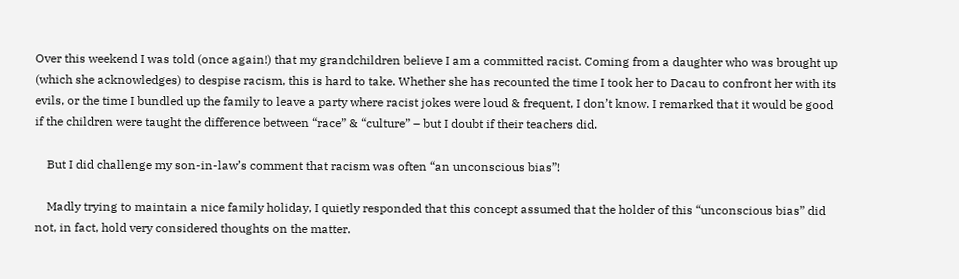Over this weekend I was told (once again!) that my grandchildren believe I am a committed racist. Coming from a daughter who was brought up (which she acknowledges) to despise racism, this is hard to take. Whether she has recounted the time I took her to Dacau to confront her with its evils, or the time I bundled up the family to leave a party where racist jokes were loud & frequent, I don’t know. I remarked that it would be good if the children were taught the difference between “race” & “culture” – but I doubt if their teachers did.

    But I did challenge my son-in-law’s comment that racism was often “an unconscious bias”!

    Madly trying to maintain a nice family holiday, I quietly responded that this concept assumed that the holder of this “unconscious bias” did not, in fact, hold very considered thoughts on the matter.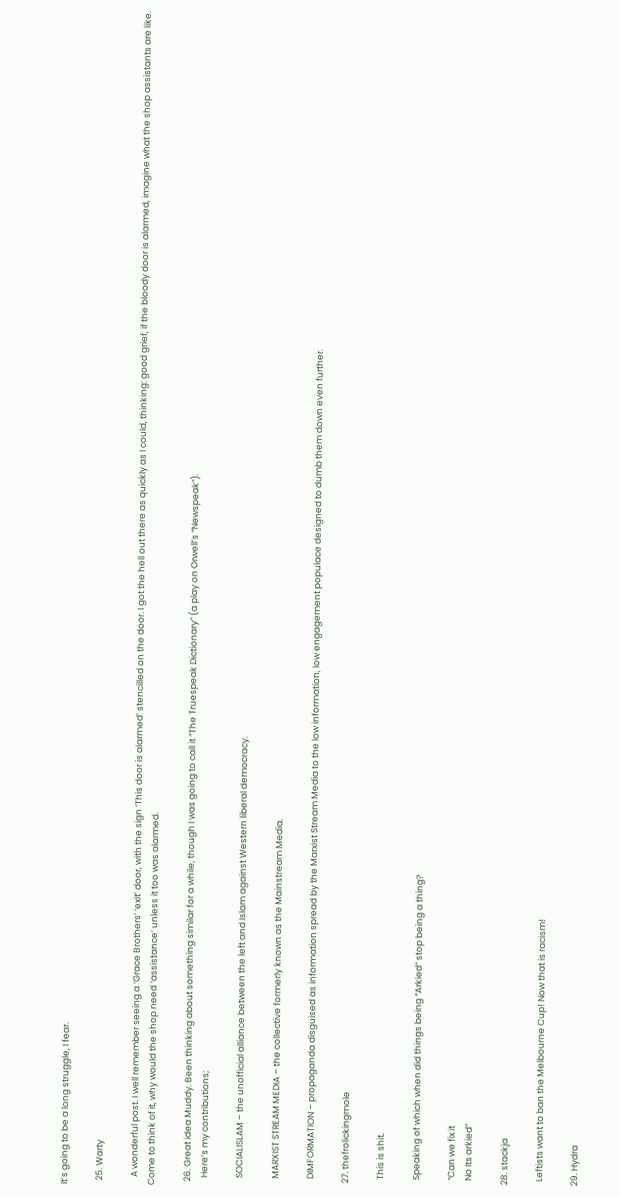It’s going to be a long struggle, I fear.

  25. Warty

    A wonderful post. I well remember seeing a ‘Grace Brothers’ ‘exit’ door, with the sign ‘This door is alarmed’ stencilled on the door. I got the hell out there as quickly as I could, thinking: good grief, if the bloody door is alarmed, imagine what the shop assistants are like. Come to think of it, why would the shop need ‘assistance’ unless it too was alarmed.

  26. Great idea Muddy. Been thinking about something similar for a while, though I was going to call it “The Truespeak Dictionary” (a play on Orwell’s “Newspeak”).
    Here’s my contributions;

    SOCIALISLAM – the unofficial alliance between the left and Islam against Western liberal democracy.

    MARXIST STREAM MEDIA – the collective formerly known as the Mainstream Media.

    DIMFORMATION – propaganda disguised as information spread by the Marxist Stream Media to the low information, low engagement populace designed to dumb them down even further.

  27. thefrolickingmole

    This is shit.

    Speaking of which when did things being “Arkied” stop being a thing?

    “Can we fix it
    No Its arkied”

  28. stackja

    Leftists want to ban the Melbourne Cup! Now that is racism!

  29. Hydra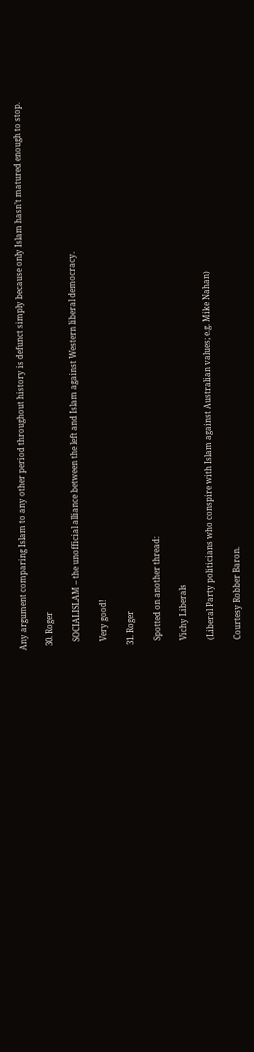Any argument comparing Islam to any other period throughout history is defunct simply because only Islam hasn’t matured enough to stop.

  30. Roger

    SOCIALISLAM – the unofficial alliance between the left and Islam against Western liberal democracy.

    Very good!

  31. Roger

    Spotted on another thread:

    Vichy Liberals

    (Liberal Party politicians who conspire with Islam against Australian values; e.g. Mike Nahan)

    Courtesy Robber Baron.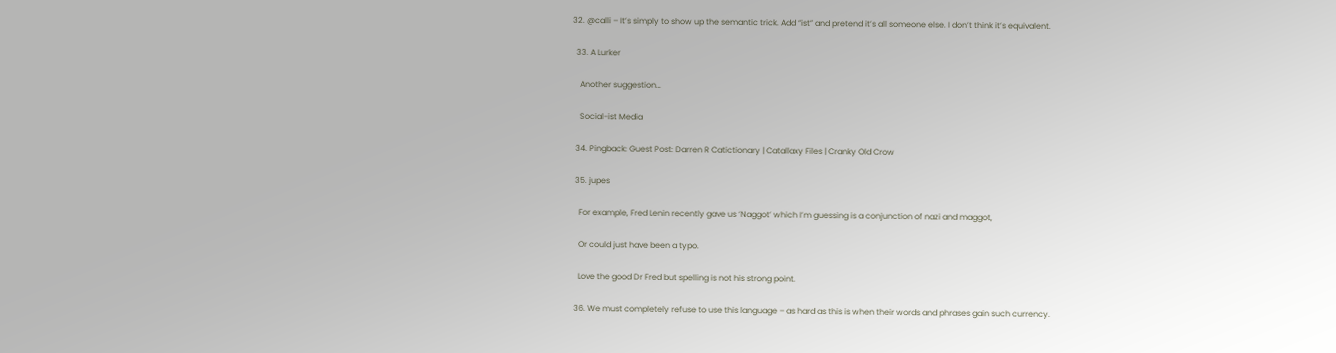32. @calli – It’s simply to show up the semantic trick. Add “ist” and pretend it’s all someone else. I don’t think it’s equivalent.

  33. A Lurker

    Another suggestion…

    Social-ist Media

  34. Pingback: Guest Post: Darren R Catictionary | Catallaxy Files | Cranky Old Crow

  35. jupes

    For example, Fred Lenin recently gave us ‘Naggot’ which I’m guessing is a conjunction of nazi and maggot,

    Or could just have been a typo.

    Love the good Dr Fred but spelling is not his strong point.

  36. We must completely refuse to use this language – as hard as this is when their words and phrases gain such currency.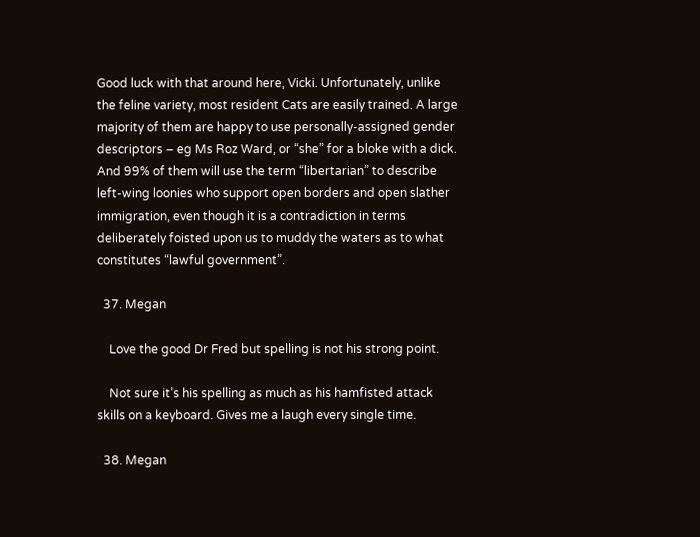Good luck with that around here, Vicki. Unfortunately, unlike the feline variety, most resident Cats are easily trained. A large majority of them are happy to use personally-assigned gender descriptors – eg Ms Roz Ward, or “she” for a bloke with a dick. And 99% of them will use the term “libertarian” to describe left-wing loonies who support open borders and open slather immigration, even though it is a contradiction in terms deliberately foisted upon us to muddy the waters as to what constitutes “lawful government”.

  37. Megan

    Love the good Dr Fred but spelling is not his strong point.

    Not sure it’s his spelling as much as his hamfisted attack skills on a keyboard. Gives me a laugh every single time.

  38. Megan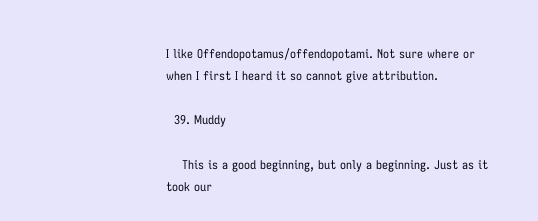I like Offendopotamus/offendopotami. Not sure where or when I first I heard it so cannot give attribution.

  39. Muddy

    This is a good beginning, but only a beginning. Just as it took our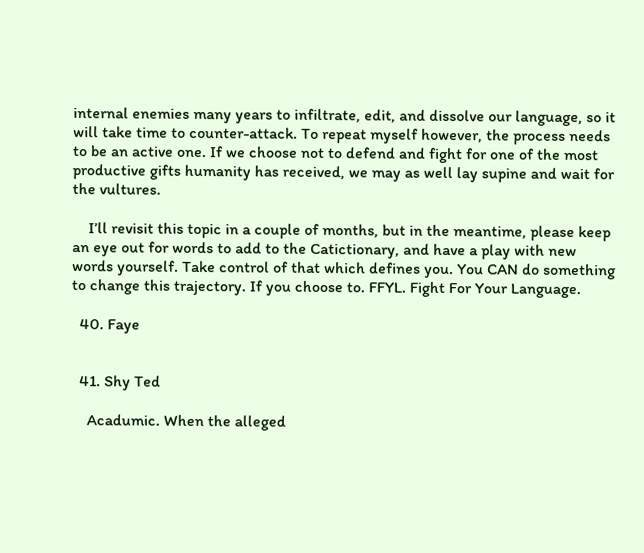internal enemies many years to infiltrate, edit, and dissolve our language, so it will take time to counter-attack. To repeat myself however, the process needs to be an active one. If we choose not to defend and fight for one of the most productive gifts humanity has received, we may as well lay supine and wait for the vultures.

    I’ll revisit this topic in a couple of months, but in the meantime, please keep an eye out for words to add to the Catictionary, and have a play with new words yourself. Take control of that which defines you. You CAN do something to change this trajectory. If you choose to. FFYL. Fight For Your Language.

  40. Faye


  41. Shy Ted

    Acadumic. When the alleged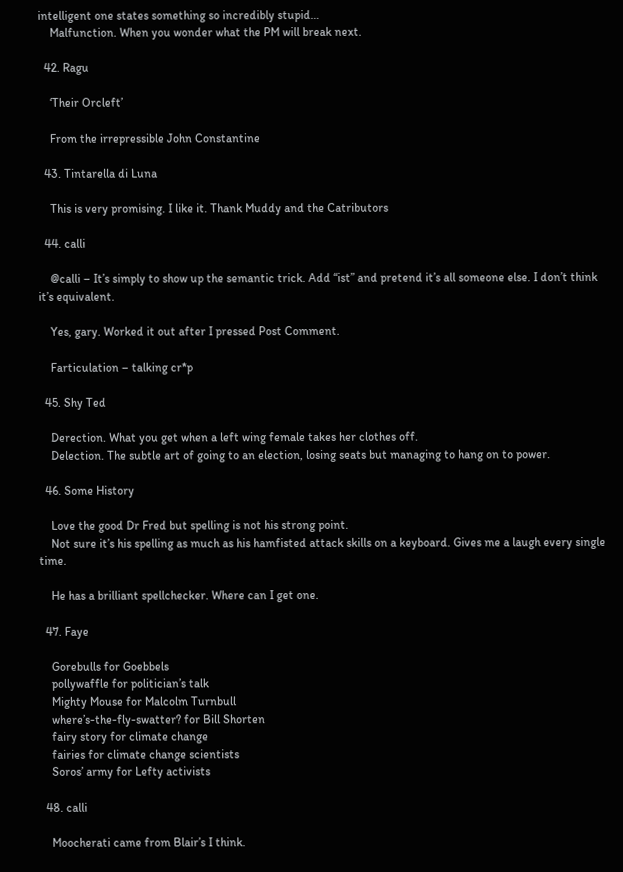intelligent one states something so incredibly stupid…
    Malfunction. When you wonder what the PM will break next.

  42. Ragu

    ‘Their Orcleft’

    From the irrepressible John Constantine

  43. Tintarella di Luna

    This is very promising. I like it. Thank Muddy and the Catributors

  44. calli

    @calli – It’s simply to show up the semantic trick. Add “ist” and pretend it’s all someone else. I don’t think it’s equivalent.

    Yes, gary. Worked it out after I pressed Post Comment.

    Farticulation – talking cr*p

  45. Shy Ted

    Derection. What you get when a left wing female takes her clothes off.
    Delection. The subtle art of going to an election, losing seats but managing to hang on to power.

  46. Some History

    Love the good Dr Fred but spelling is not his strong point.
    Not sure it’s his spelling as much as his hamfisted attack skills on a keyboard. Gives me a laugh every single time.

    He has a brilliant spellchecker. Where can I get one.

  47. Faye

    Gorebulls for Goebbels
    pollywaffle for politician’s talk
    Mighty Mouse for Malcolm Turnbull
    where’s-the-fly-swatter? for Bill Shorten
    fairy story for climate change
    fairies for climate change scientists
    Soros’ army for Lefty activists

  48. calli

    Moocherati came from Blair’s I think.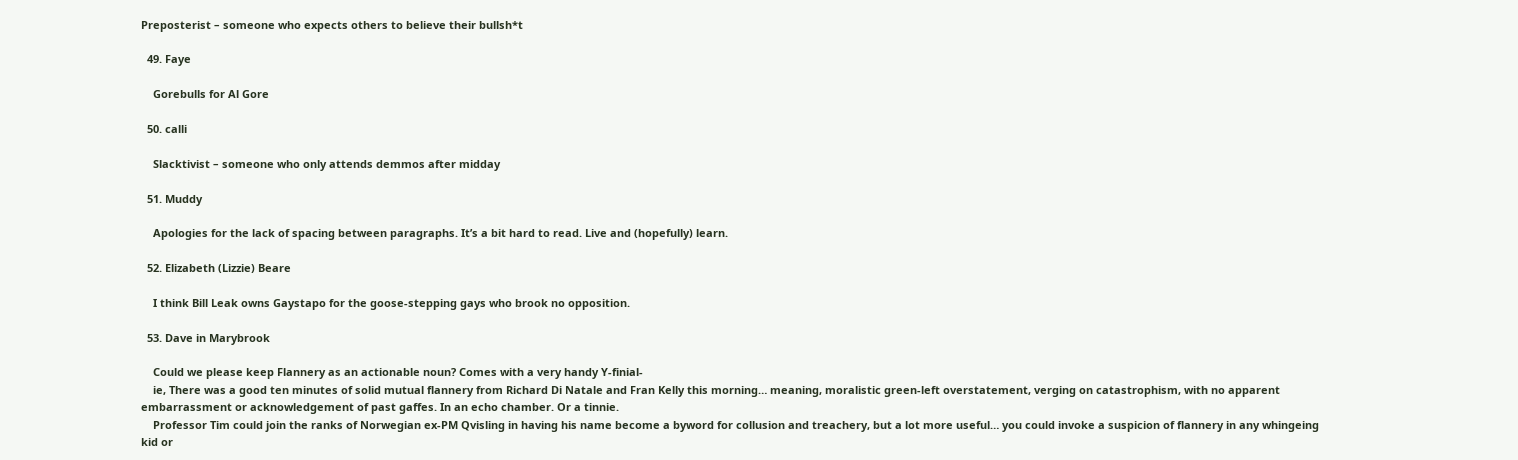Preposterist – someone who expects others to believe their bullsh*t

  49. Faye

    Gorebulls for Al Gore

  50. calli

    Slacktivist – someone who only attends demmos after midday

  51. Muddy

    Apologies for the lack of spacing between paragraphs. It’s a bit hard to read. Live and (hopefully) learn.

  52. Elizabeth (Lizzie) Beare

    I think Bill Leak owns Gaystapo for the goose-stepping gays who brook no opposition.

  53. Dave in Marybrook

    Could we please keep Flannery as an actionable noun? Comes with a very handy Y-finial-
    ie, There was a good ten minutes of solid mutual flannery from Richard Di Natale and Fran Kelly this morning… meaning, moralistic green-left overstatement, verging on catastrophism, with no apparent embarrassment or acknowledgement of past gaffes. In an echo chamber. Or a tinnie.
    Professor Tim could join the ranks of Norwegian ex-PM Qvisling in having his name become a byword for collusion and treachery, but a lot more useful… you could invoke a suspicion of flannery in any whingeing kid or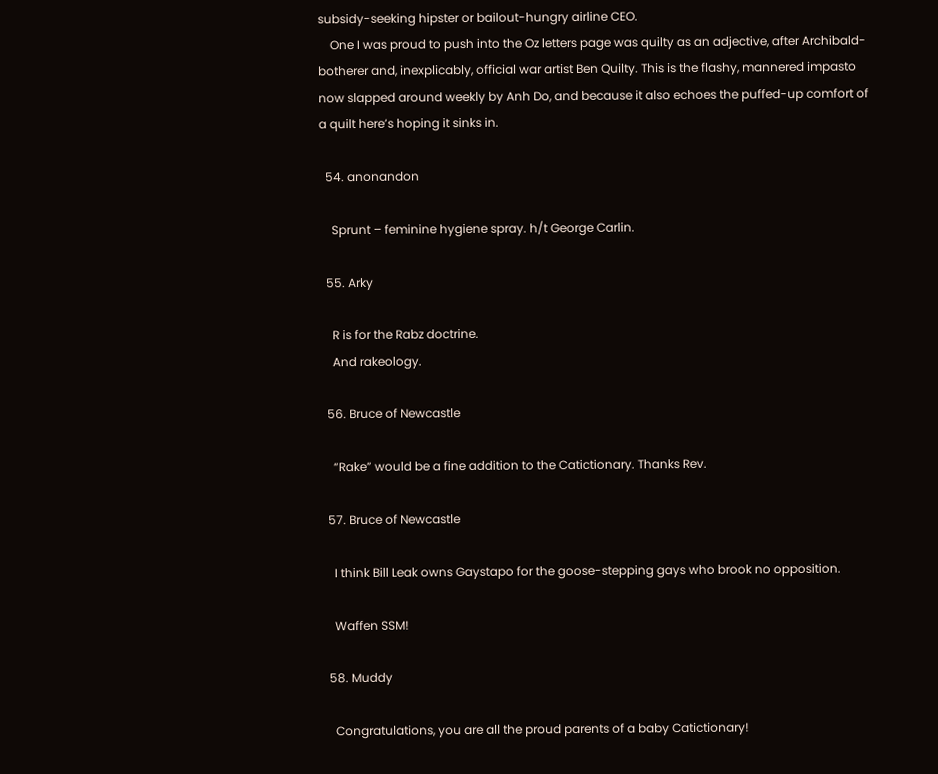subsidy-seeking hipster or bailout-hungry airline CEO.
    One I was proud to push into the Oz letters page was quilty as an adjective, after Archibald-botherer and, inexplicably, official war artist Ben Quilty. This is the flashy, mannered impasto now slapped around weekly by Anh Do, and because it also echoes the puffed-up comfort of a quilt here’s hoping it sinks in.

  54. anonandon

    Sprunt – feminine hygiene spray. h/t George Carlin.

  55. Arky

    R is for the Rabz doctrine.
    And rakeology.

  56. Bruce of Newcastle

    “Rake” would be a fine addition to the Catictionary. Thanks Rev.

  57. Bruce of Newcastle

    I think Bill Leak owns Gaystapo for the goose-stepping gays who brook no opposition.

    Waffen SSM!

  58. Muddy

    Congratulations, you are all the proud parents of a baby Catictionary!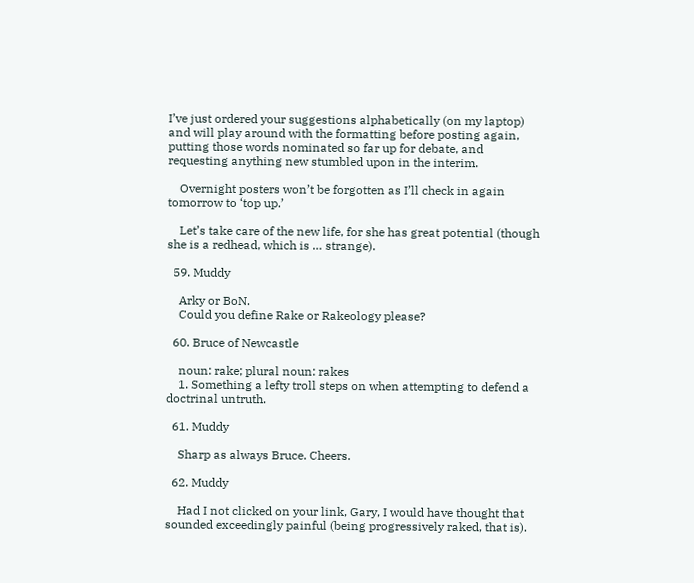I’ve just ordered your suggestions alphabetically (on my laptop) and will play around with the formatting before posting again, putting those words nominated so far up for debate, and requesting anything new stumbled upon in the interim.

    Overnight posters won’t be forgotten as I’ll check in again tomorrow to ‘top up.’

    Let’s take care of the new life, for she has great potential (though she is a redhead, which is … strange).

  59. Muddy

    Arky or BoN.
    Could you define Rake or Rakeology please?

  60. Bruce of Newcastle

    noun: rake; plural noun: rakes
    1. Something a lefty troll steps on when attempting to defend a doctrinal untruth.

  61. Muddy

    Sharp as always Bruce. Cheers.

  62. Muddy

    Had I not clicked on your link, Gary, I would have thought that sounded exceedingly painful (being progressively raked, that is).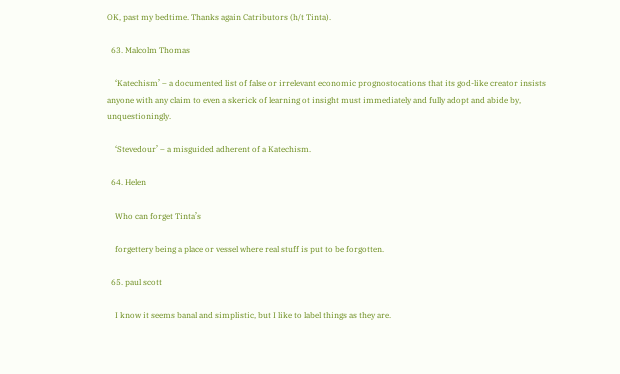OK, past my bedtime. Thanks again Catributors (h/t Tinta).

  63. Malcolm Thomas

    ‘Katechism’ – a documented list of false or irrelevant economic prognostocations that its god-like creator insists anyone with any claim to even a skerick of learning ot insight must immediately and fully adopt and abide by, unquestioningly.

    ‘Stevedour’ – a misguided adherent of a Katechism.

  64. Helen

    Who can forget Tinta’s

    forgettery being a place or vessel where real stuff is put to be forgotten.

  65. paul scott

    I know it seems banal and simplistic, but I like to label things as they are.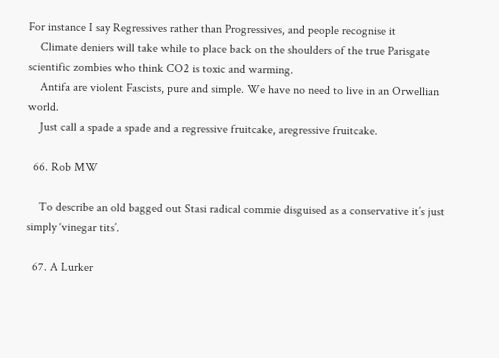For instance I say Regressives rather than Progressives, and people recognise it
    Climate deniers will take while to place back on the shoulders of the true Parisgate scientific zombies who think CO2 is toxic and warming.
    Antifa are violent Fascists, pure and simple. We have no need to live in an Orwellian world.
    Just call a spade a spade and a regressive fruitcake, aregressive fruitcake.

  66. Rob MW

    To describe an old bagged out Stasi radical commie disguised as a conservative it’s just simply ‘vinegar tits’.

  67. A Lurker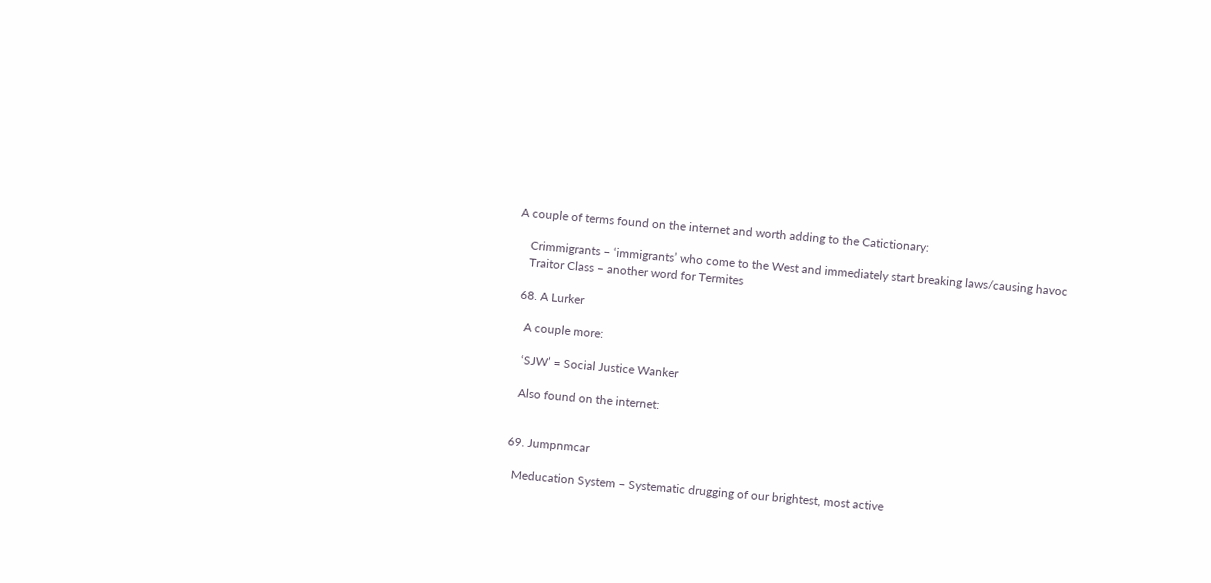A couple of terms found on the internet and worth adding to the Catictionary:

    Crimmigrants – ‘immigrants’ who come to the West and immediately start breaking laws/causing havoc
    Traitor Class – another word for Termites

  68. A Lurker

    A couple more:

    ‘SJW’ = Social Justice Wanker

    Also found on the internet:


  69. Jumpnmcar

    Meducation System – Systematic drugging of our brightest, most active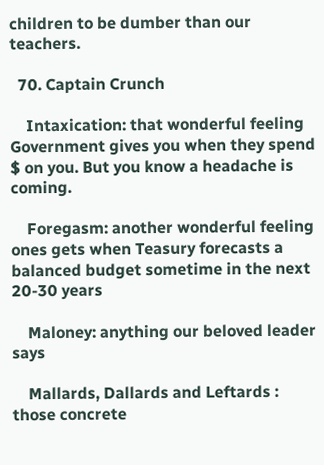children to be dumber than our teachers.

  70. Captain Crunch

    Intaxication: that wonderful feeling Government gives you when they spend $ on you. But you know a headache is coming.

    Foregasm: another wonderful feeling ones gets when Teasury forecasts a balanced budget sometime in the next 20-30 years

    Maloney: anything our beloved leader says

    Mallards, Dallards and Leftards : those concrete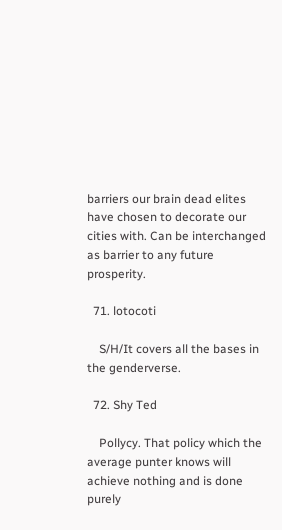barriers our brain dead elites have chosen to decorate our cities with. Can be interchanged as barrier to any future prosperity.

  71. lotocoti

    S/H/It covers all the bases in the genderverse.

  72. Shy Ted

    Pollycy. That policy which the average punter knows will achieve nothing and is done purely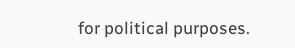for political purposes.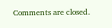Comments are closed.